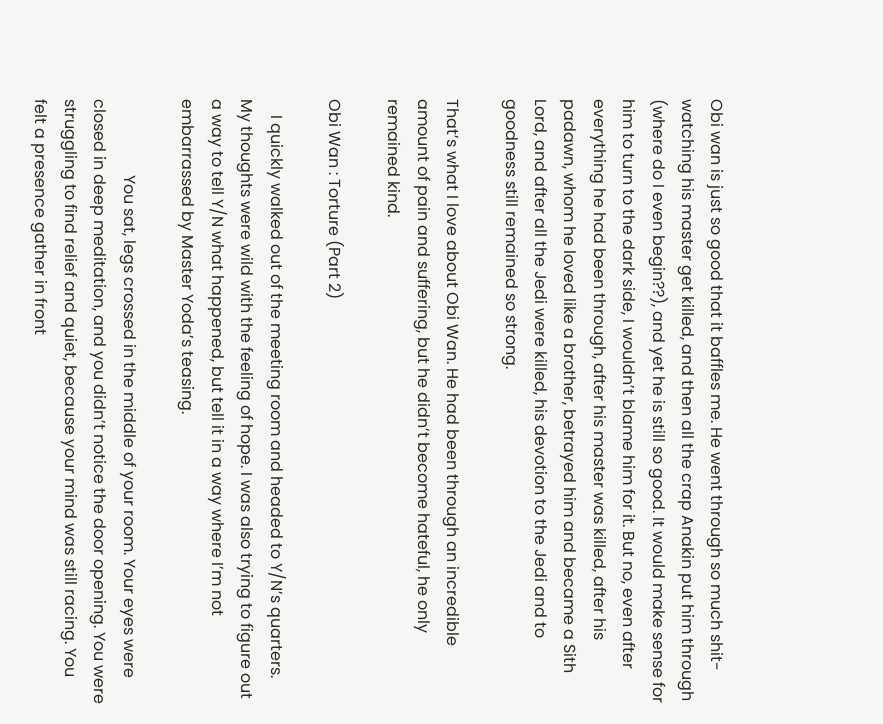Obi wan is just so good that it baffles me. He went through so much shit- watching his master get killed, and then all the crap Anakin put him through (where do I even begin??), and yet he is still so good. It would make sense for him to turn to the dark side, I wouldn’t blame him for it. But no, even after everything he had been through, after his master was killed, after his padawn, whom he loved like a brother, betrayed him and became a Sith Lord, and after all the Jedi were killed, his devotion to the Jedi and to goodness still remained so strong.

That’s what I love about Obi Wan. He had been through an incredible amount of pain and suffering, but he didn’t become hateful, he only remained kind.

Obi Wan : Torture (Part 2)

    I quickly walked out of the meeting room and headed to Y/N’s quarters. My thoughts were wild with the feeling of hope. I was also trying to figure out a way to tell Y/N what happened, but tell it in a way where I’m not embarrassed by Master Yoda’s teasing.

                   You sat, legs crossed in the middle of your room. Your eyes were closed in deep meditation, and you didn’t notice the door opening. You were struggling to find relief and quiet, because your mind was still racing. You felt a presence gather in front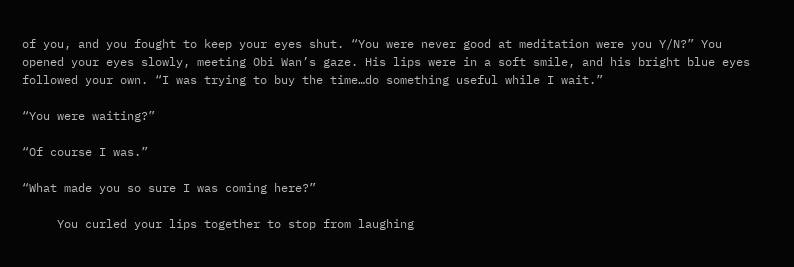of you, and you fought to keep your eyes shut. “You were never good at meditation were you Y/N?” You opened your eyes slowly, meeting Obi Wan’s gaze. His lips were in a soft smile, and his bright blue eyes followed your own. “I was trying to buy the time…do something useful while I wait.”

“You were waiting?”

“Of course I was.”

“What made you so sure I was coming here?”

     You curled your lips together to stop from laughing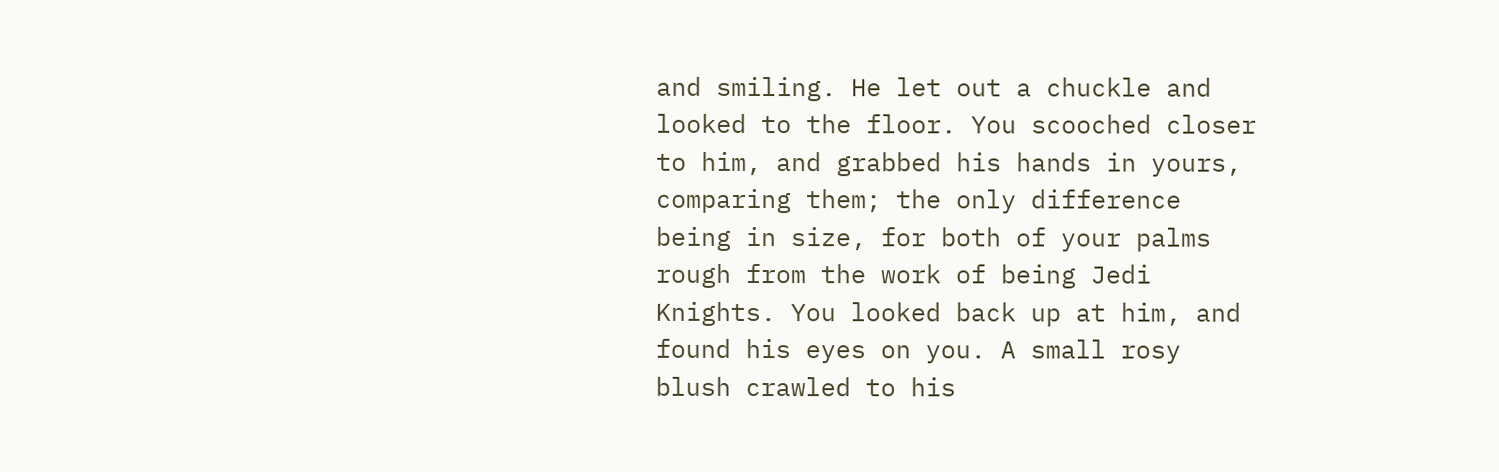and smiling. He let out a chuckle and looked to the floor. You scooched closer to him, and grabbed his hands in yours, comparing them; the only difference being in size, for both of your palms rough from the work of being Jedi Knights. You looked back up at him, and found his eyes on you. A small rosy blush crawled to his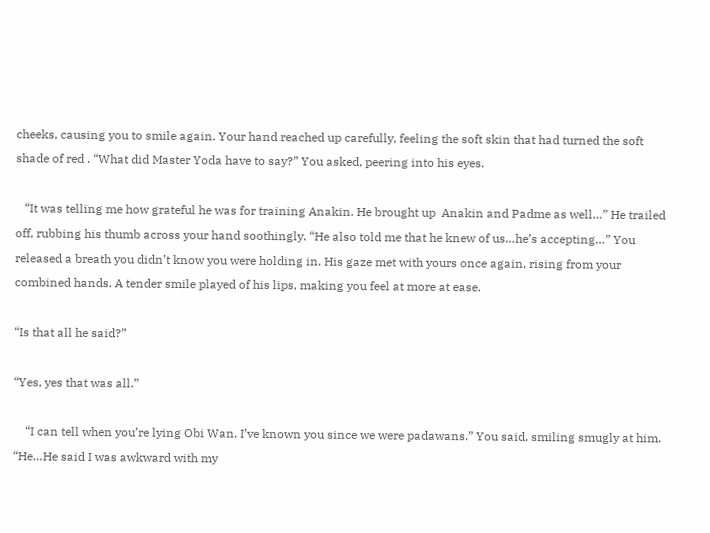cheeks, causing you to smile again. Your hand reached up carefully, feeling the soft skin that had turned the soft shade of red . “What did Master Yoda have to say?” You asked, peering into his eyes.

   “It was telling me how grateful he was for training Anakin. He brought up  Anakin and Padme as well…” He trailed off, rubbing his thumb across your hand soothingly. “He also told me that he knew of us…he’s accepting…” You released a breath you didn’t know you were holding in. His gaze met with yours once again, rising from your combined hands. A tender smile played of his lips, making you feel at more at ease.

“Is that all he said?”

“Yes, yes that was all.”

    “I can tell when you’re lying Obi Wan. I’ve known you since we were padawans.” You said, smiling smugly at him. “He…He said I was awkward with my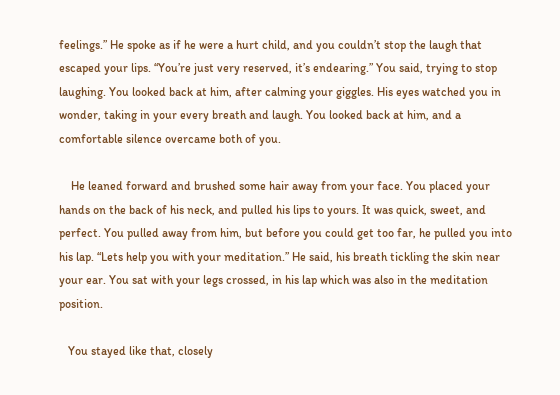feelings.” He spoke as if he were a hurt child, and you couldn’t stop the laugh that escaped your lips. “You’re just very reserved, it’s endearing.” You said, trying to stop laughing. You looked back at him, after calming your giggles. His eyes watched you in wonder, taking in your every breath and laugh. You looked back at him, and a comfortable silence overcame both of you.

    He leaned forward and brushed some hair away from your face. You placed your hands on the back of his neck, and pulled his lips to yours. It was quick, sweet, and perfect. You pulled away from him, but before you could get too far, he pulled you into his lap. “Lets help you with your meditation.” He said, his breath tickling the skin near your ear. You sat with your legs crossed, in his lap which was also in the meditation position.

   You stayed like that, closely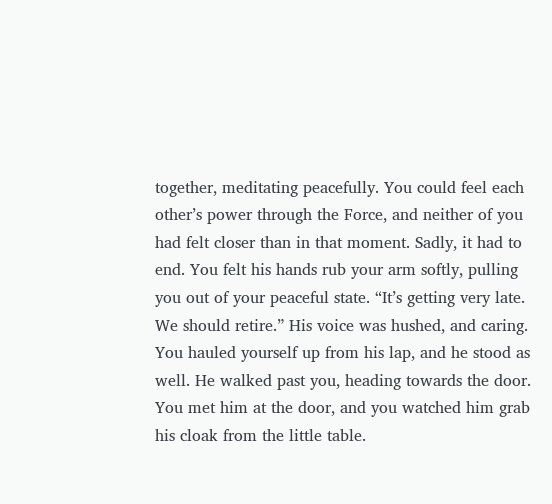together, meditating peacefully. You could feel each other’s power through the Force, and neither of you had felt closer than in that moment. Sadly, it had to end. You felt his hands rub your arm softly, pulling you out of your peaceful state. “It’s getting very late. We should retire.” His voice was hushed, and caring. You hauled yourself up from his lap, and he stood as well. He walked past you, heading towards the door. You met him at the door, and you watched him grab his cloak from the little table.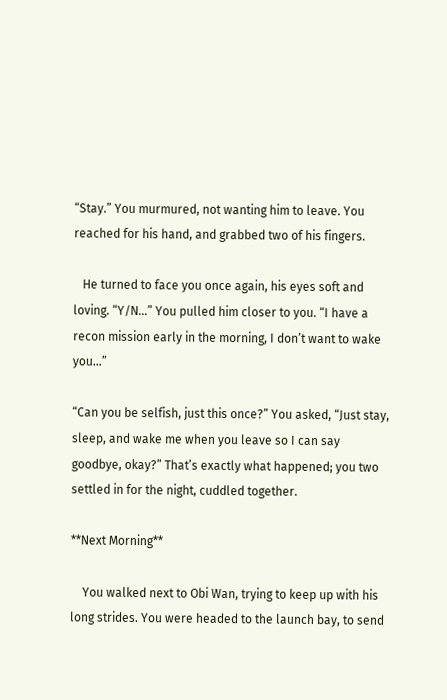“Stay.” You murmured, not wanting him to leave. You reached for his hand, and grabbed two of his fingers.

   He turned to face you once again, his eyes soft and loving. “Y/N…” You pulled him closer to you. “I have a recon mission early in the morning, I don’t want to wake you…”

“Can you be selfish, just this once?” You asked, “Just stay, sleep, and wake me when you leave so I can say goodbye, okay?” That’s exactly what happened; you two settled in for the night, cuddled together.

**Next Morning**

    You walked next to Obi Wan, trying to keep up with his long strides. You were headed to the launch bay, to send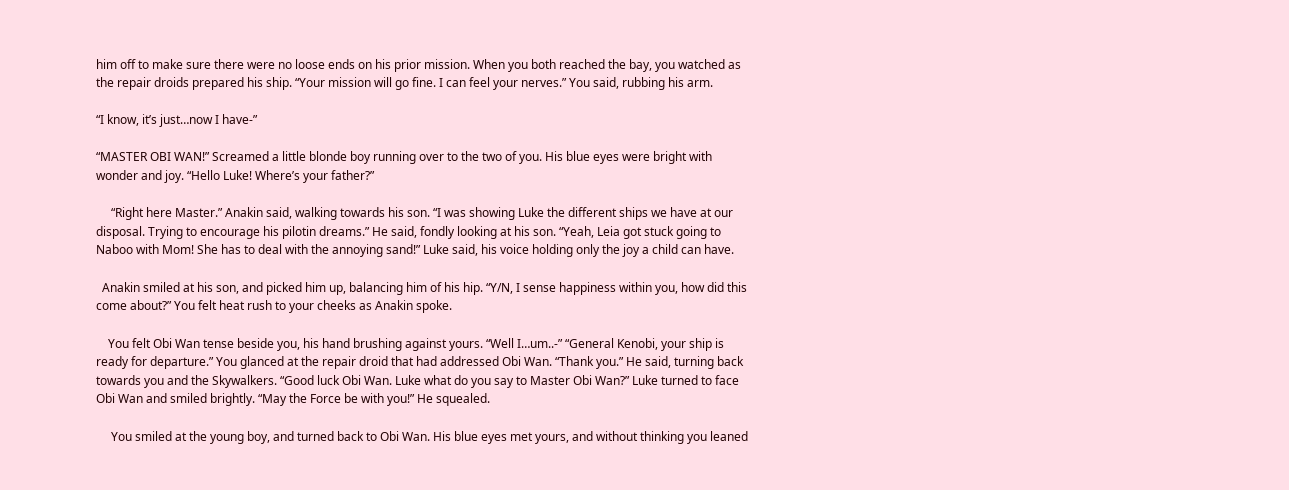him off to make sure there were no loose ends on his prior mission. When you both reached the bay, you watched as the repair droids prepared his ship. “Your mission will go fine. I can feel your nerves.” You said, rubbing his arm.

“I know, it’s just…now I have-”

“MASTER OBI WAN!” Screamed a little blonde boy running over to the two of you. His blue eyes were bright with wonder and joy. “Hello Luke! Where’s your father?”

     “Right here Master.” Anakin said, walking towards his son. “I was showing Luke the different ships we have at our disposal. Trying to encourage his pilotin dreams.” He said, fondly looking at his son. “Yeah, Leia got stuck going to Naboo with Mom! She has to deal with the annoying sand!” Luke said, his voice holding only the joy a child can have.

  Anakin smiled at his son, and picked him up, balancing him of his hip. “Y/N, I sense happiness within you, how did this come about?” You felt heat rush to your cheeks as Anakin spoke.

    You felt Obi Wan tense beside you, his hand brushing against yours. “Well I…um..-” “General Kenobi, your ship is ready for departure.” You glanced at the repair droid that had addressed Obi Wan. “Thank you.” He said, turning back towards you and the Skywalkers. “Good luck Obi Wan. Luke what do you say to Master Obi Wan?” Luke turned to face Obi Wan and smiled brightly. “May the Force be with you!” He squealed.

     You smiled at the young boy, and turned back to Obi Wan. His blue eyes met yours, and without thinking you leaned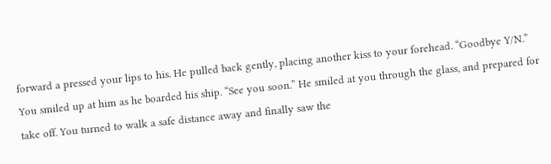forward a pressed your lips to his. He pulled back gently, placing another kiss to your forehead. “Goodbye Y/N.”  You smiled up at him as he boarded his ship. “See you soon.” He smiled at you through the glass, and prepared for take off. You turned to walk a safe distance away and finally saw the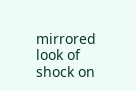mirrored look of shock on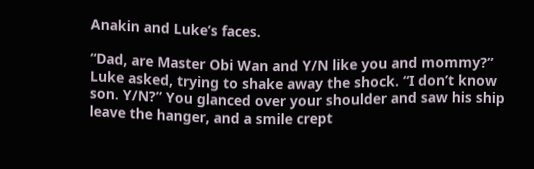Anakin and Luke’s faces.

“Dad, are Master Obi Wan and Y/N like you and mommy?” Luke asked, trying to shake away the shock. “I don’t know son. Y/N?” You glanced over your shoulder and saw his ship leave the hanger, and a smile crept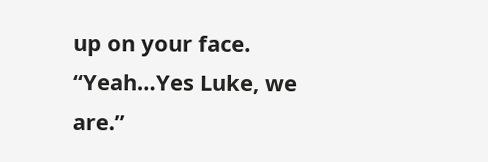up on your face. “Yeah…Yes Luke, we are.”